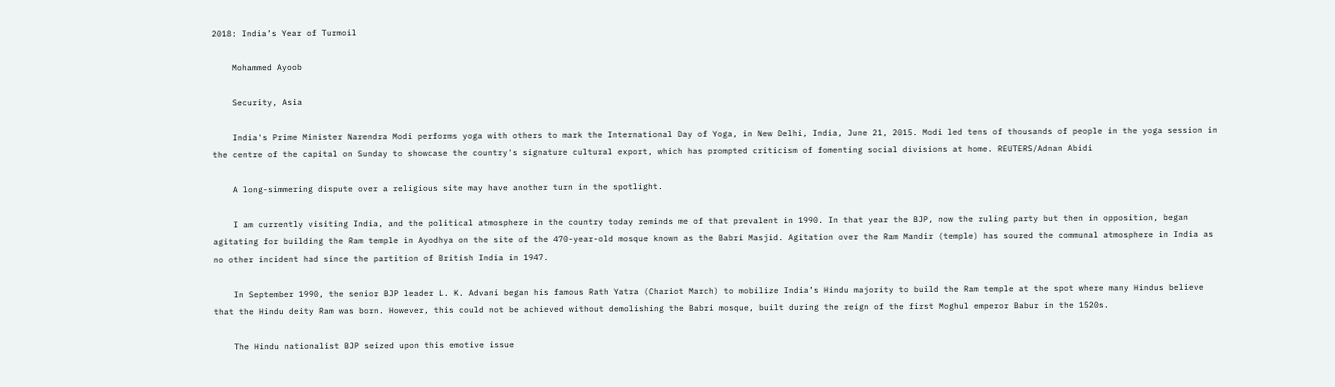2018: India’s Year of Turmoil

    Mohammed Ayoob

    Security, Asia

    India's Prime Minister Narendra Modi performs yoga with others to mark the International Day of Yoga, in New Delhi, India, June 21, 2015. Modi led tens of thousands of people in the yoga session in the centre of the capital on Sunday to showcase the country's signature cultural export, which has prompted criticism of fomenting social divisions at home. REUTERS/Adnan Abidi

    A long-simmering dispute over a religious site may have another turn in the spotlight.

    I am currently visiting India, and the political atmosphere in the country today reminds me of that prevalent in 1990. In that year the BJP, now the ruling party but then in opposition, began agitating for building the Ram temple in Ayodhya on the site of the 470-year-old mosque known as the Babri Masjid. Agitation over the Ram Mandir (temple) has soured the communal atmosphere in India as no other incident had since the partition of British India in 1947.

    In September 1990, the senior BJP leader L. K. Advani began his famous Rath Yatra (Chariot March) to mobilize India’s Hindu majority to build the Ram temple at the spot where many Hindus believe that the Hindu deity Ram was born. However, this could not be achieved without demolishing the Babri mosque, built during the reign of the first Moghul emperor Babur in the 1520s.

    The Hindu nationalist BJP seized upon this emotive issue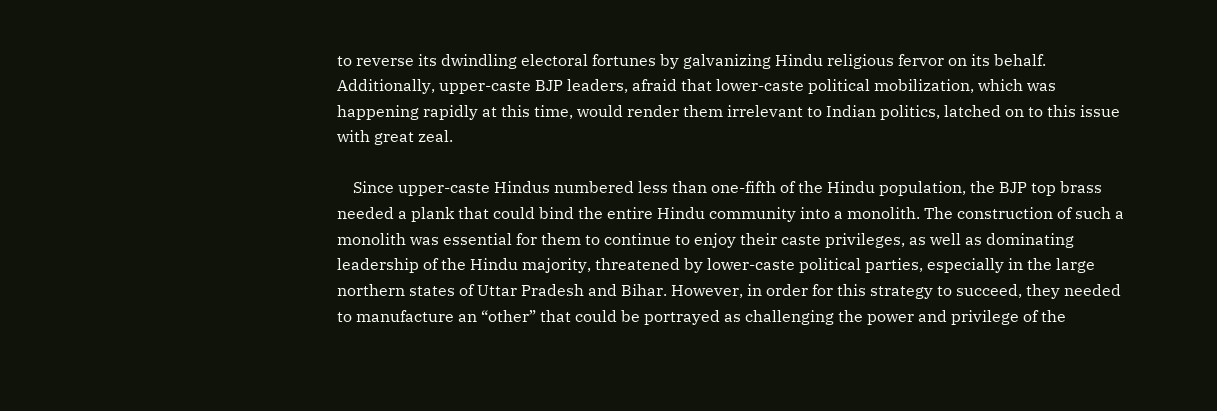to reverse its dwindling electoral fortunes by galvanizing Hindu religious fervor on its behalf. Additionally, upper-caste BJP leaders, afraid that lower-caste political mobilization, which was happening rapidly at this time, would render them irrelevant to Indian politics, latched on to this issue with great zeal.

    Since upper-caste Hindus numbered less than one-fifth of the Hindu population, the BJP top brass needed a plank that could bind the entire Hindu community into a monolith. The construction of such a monolith was essential for them to continue to enjoy their caste privileges, as well as dominating leadership of the Hindu majority, threatened by lower-caste political parties, especially in the large northern states of Uttar Pradesh and Bihar. However, in order for this strategy to succeed, they needed to manufacture an “other” that could be portrayed as challenging the power and privilege of the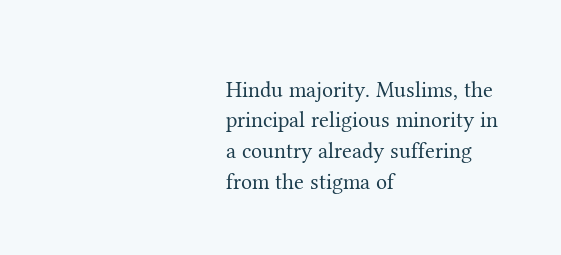Hindu majority. Muslims, the principal religious minority in a country already suffering from the stigma of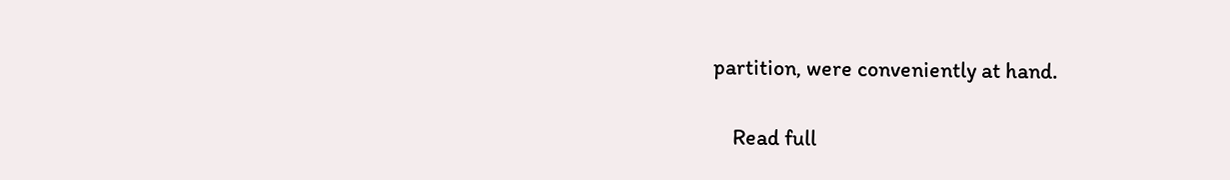partition, were conveniently at hand.

    Read full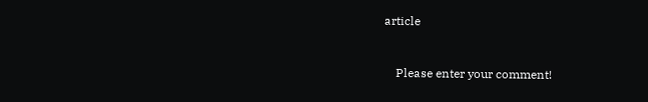article



    Please enter your comment!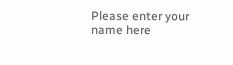Please enter your name here